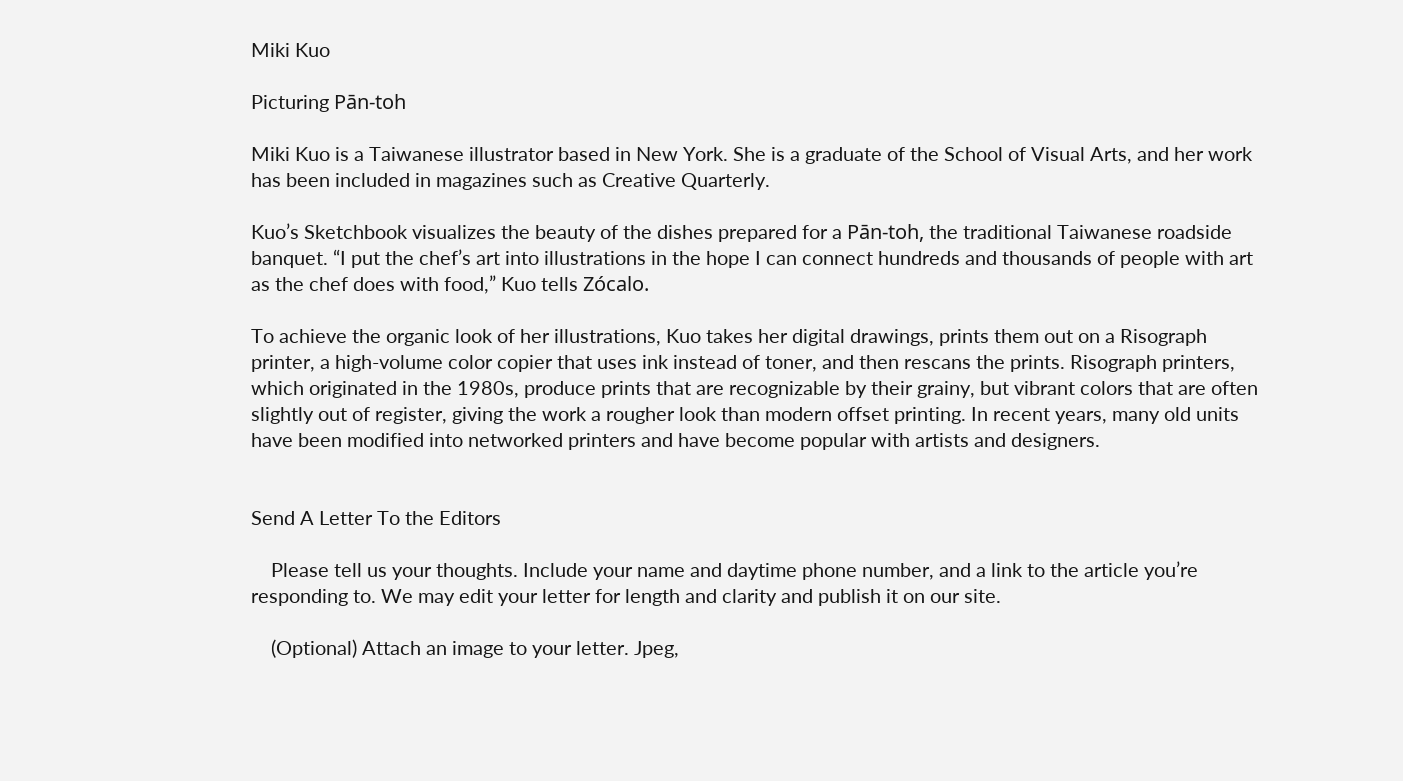Miki Kuo

Picturing Pān-toh

Miki Kuo is a Taiwanese illustrator based in New York. She is a graduate of the School of Visual Arts, and her work has been included in magazines such as Creative Quarterly.

Kuo’s Sketchbook visualizes the beauty of the dishes prepared for a Pān-toh, the traditional Taiwanese roadside banquet. “I put the chef’s art into illustrations in the hope I can connect hundreds and thousands of people with art as the chef does with food,” Kuo tells Zócalo.

To achieve the organic look of her illustrations, Kuo takes her digital drawings, prints them out on a Risograph printer, a high-volume color copier that uses ink instead of toner, and then rescans the prints. Risograph printers, which originated in the 1980s, produce prints that are recognizable by their grainy, but vibrant colors that are often slightly out of register, giving the work a rougher look than modern offset printing. In recent years, many old units have been modified into networked printers and have become popular with artists and designers.


Send A Letter To the Editors

    Please tell us your thoughts. Include your name and daytime phone number, and a link to the article you’re responding to. We may edit your letter for length and clarity and publish it on our site.

    (Optional) Attach an image to your letter. Jpeg,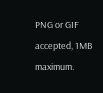PNG or GIF accepted, 1MB maximum.